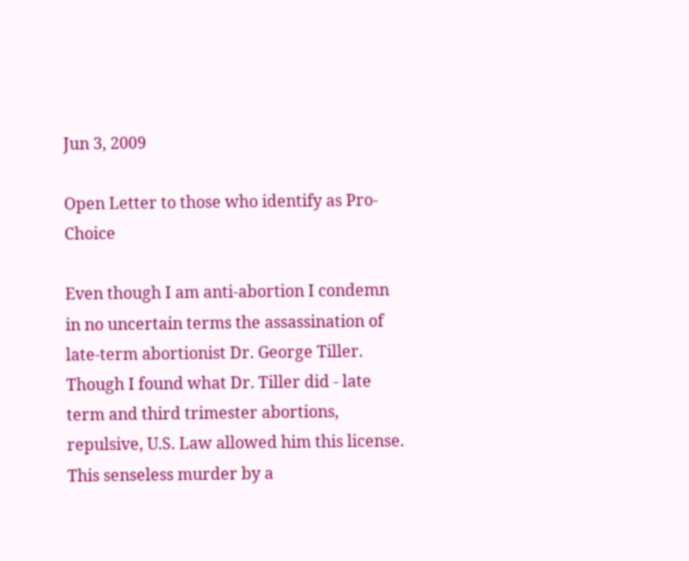Jun 3, 2009

Open Letter to those who identify as Pro-Choice

Even though I am anti-abortion I condemn in no uncertain terms the assassination of late-term abortionist Dr. George Tiller. Though I found what Dr. Tiller did - late term and third trimester abortions, repulsive, U.S. Law allowed him this license. This senseless murder by a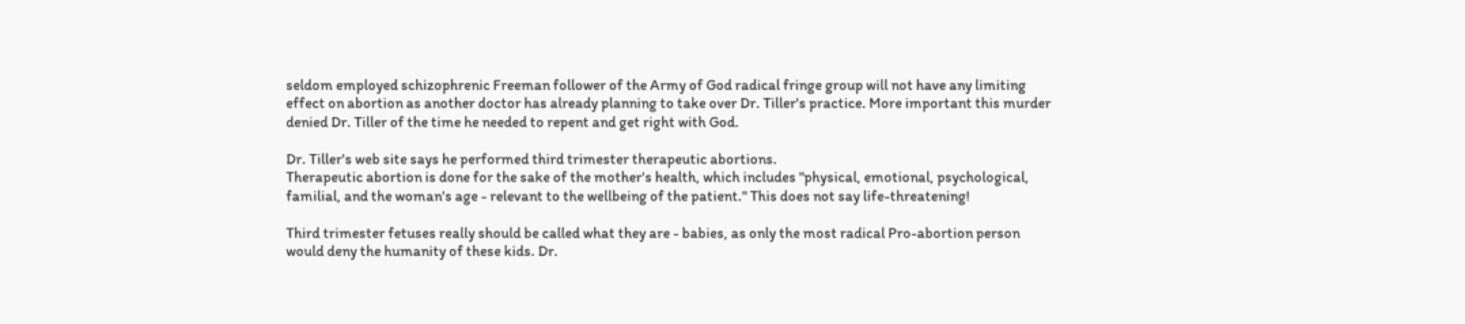seldom employed schizophrenic Freeman follower of the Army of God radical fringe group will not have any limiting effect on abortion as another doctor has already planning to take over Dr. Tiller's practice. More important this murder denied Dr. Tiller of the time he needed to repent and get right with God.

Dr. Tiller's web site says he performed third trimester therapeutic abortions.
Therapeutic abortion is done for the sake of the mother's health, which includes "physical, emotional, psychological, familial, and the woman's age - relevant to the wellbeing of the patient." This does not say life-threatening!

Third trimester fetuses really should be called what they are - babies, as only the most radical Pro-abortion person would deny the humanity of these kids. Dr.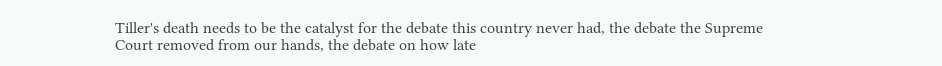Tiller's death needs to be the catalyst for the debate this country never had, the debate the Supreme Court removed from our hands, the debate on how late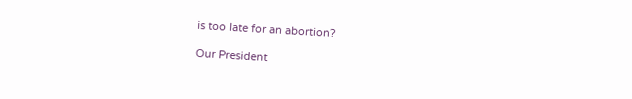is too late for an abortion?

Our President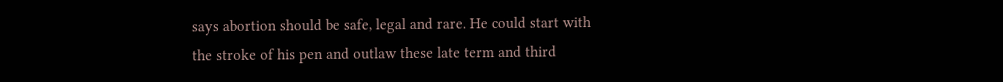says abortion should be safe, legal and rare. He could start with
the stroke of his pen and outlaw these late term and third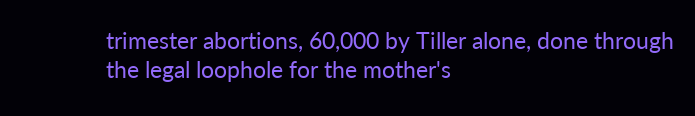trimester abortions, 60,000 by Tiller alone, done through the legal loophole for the mother's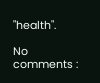"health".

No comments :